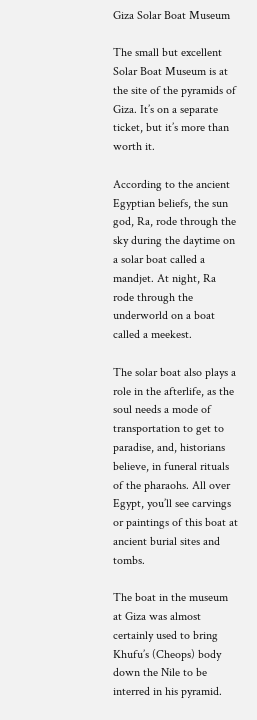Giza Solar Boat Museum

The small but excellent Solar Boat Museum is at the site of the pyramids of Giza. It’s on a separate ticket, but it’s more than worth it.

According to the ancient Egyptian beliefs, the sun god, Ra, rode through the sky during the daytime on a solar boat called a mandjet. At night, Ra rode through the underworld on a boat called a meekest.

The solar boat also plays a role in the afterlife, as the soul needs a mode of transportation to get to paradise, and, historians believe, in funeral rituals of the pharaohs. All over Egypt, you’ll see carvings or paintings of this boat at ancient burial sites and tombs.

The boat in the museum at Giza was almost certainly used to bring Khufu’s (Cheops) body down the Nile to be interred in his pyramid.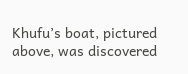Khufu’s boat, pictured above, was discovered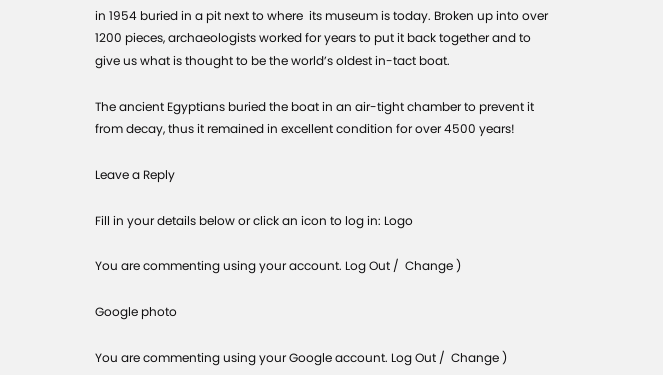in 1954 buried in a pit next to where  its museum is today. Broken up into over 1200 pieces, archaeologists worked for years to put it back together and to give us what is thought to be the world’s oldest in-tact boat.

The ancient Egyptians buried the boat in an air-tight chamber to prevent it from decay, thus it remained in excellent condition for over 4500 years!

Leave a Reply

Fill in your details below or click an icon to log in: Logo

You are commenting using your account. Log Out /  Change )

Google photo

You are commenting using your Google account. Log Out /  Change )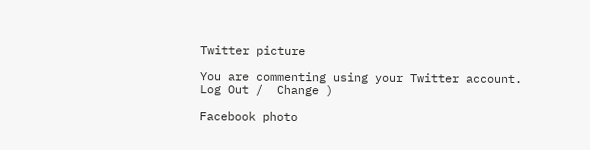Twitter picture

You are commenting using your Twitter account. Log Out /  Change )

Facebook photo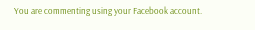You are commenting using your Facebook account.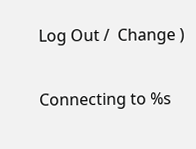Log Out /  Change )

Connecting to %s